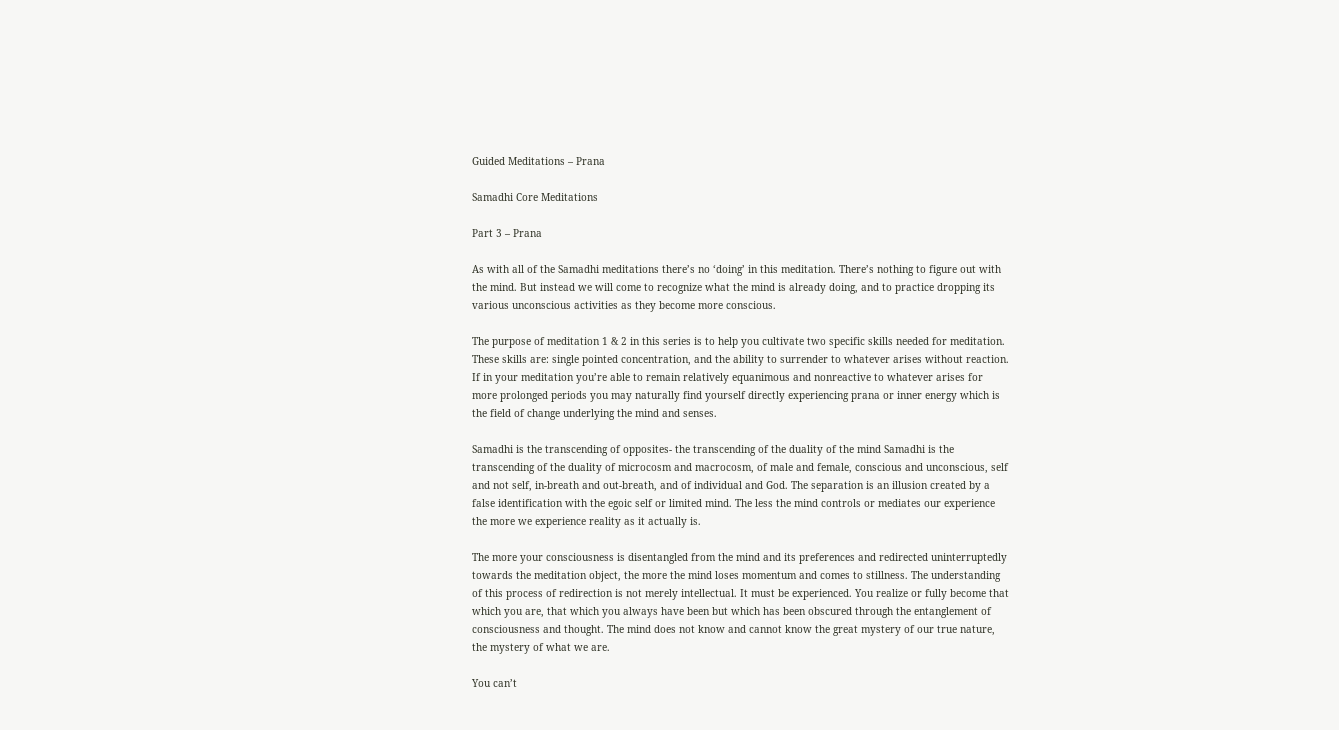Guided Meditations – Prana

Samadhi Core Meditations

Part 3 – Prana

As with all of the Samadhi meditations there’s no ‘doing’ in this meditation. There’s nothing to figure out with the mind. But instead we will come to recognize what the mind is already doing, and to practice dropping its various unconscious activities as they become more conscious.

The purpose of meditation 1 & 2 in this series is to help you cultivate two specific skills needed for meditation. These skills are: single pointed concentration, and the ability to surrender to whatever arises without reaction. If in your meditation you’re able to remain relatively equanimous and nonreactive to whatever arises for more prolonged periods you may naturally find yourself directly experiencing prana or inner energy which is the field of change underlying the mind and senses.

Samadhi is the transcending of opposites- the transcending of the duality of the mind Samadhi is the transcending of the duality of microcosm and macrocosm, of male and female, conscious and unconscious, self and not self, in-breath and out-breath, and of individual and God. The separation is an illusion created by a false identification with the egoic self or limited mind. The less the mind controls or mediates our experience the more we experience reality as it actually is.

The more your consciousness is disentangled from the mind and its preferences and redirected uninterruptedly towards the meditation object, the more the mind loses momentum and comes to stillness. The understanding of this process of redirection is not merely intellectual. It must be experienced. You realize or fully become that which you are, that which you always have been but which has been obscured through the entanglement of consciousness and thought. The mind does not know and cannot know the great mystery of our true nature, the mystery of what we are.

You can’t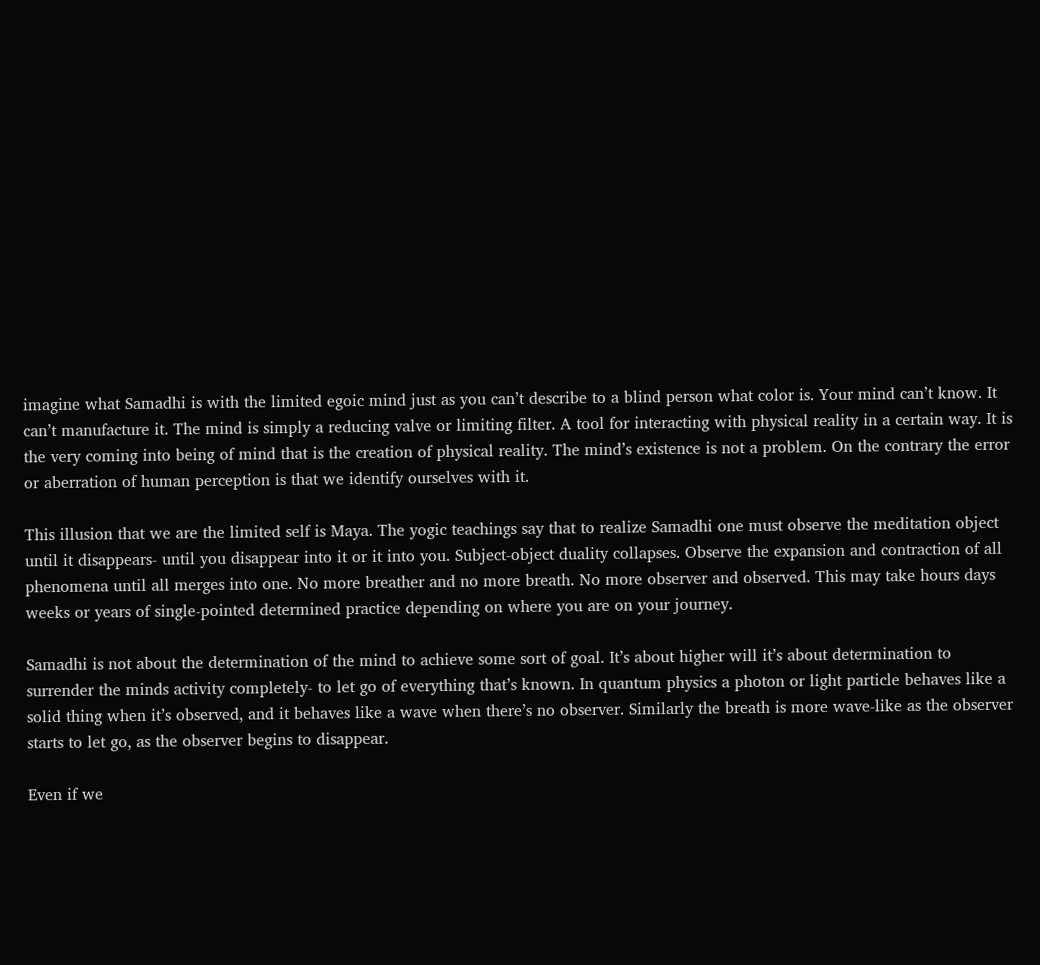imagine what Samadhi is with the limited egoic mind just as you can’t describe to a blind person what color is. Your mind can’t know. It can’t manufacture it. The mind is simply a reducing valve or limiting filter. A tool for interacting with physical reality in a certain way. It is the very coming into being of mind that is the creation of physical reality. The mind’s existence is not a problem. On the contrary the error or aberration of human perception is that we identify ourselves with it.

This illusion that we are the limited self is Maya. The yogic teachings say that to realize Samadhi one must observe the meditation object until it disappears- until you disappear into it or it into you. Subject-object duality collapses. Observe the expansion and contraction of all phenomena until all merges into one. No more breather and no more breath. No more observer and observed. This may take hours days weeks or years of single-pointed determined practice depending on where you are on your journey.

Samadhi is not about the determination of the mind to achieve some sort of goal. It’s about higher will it’s about determination to surrender the minds activity completely- to let go of everything that’s known. In quantum physics a photon or light particle behaves like a solid thing when it’s observed, and it behaves like a wave when there’s no observer. Similarly the breath is more wave-like as the observer starts to let go, as the observer begins to disappear.

Even if we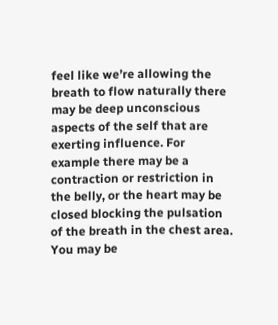feel like we’re allowing the breath to flow naturally there may be deep unconscious aspects of the self that are exerting influence. For example there may be a contraction or restriction in the belly, or the heart may be closed blocking the pulsation of the breath in the chest area. You may be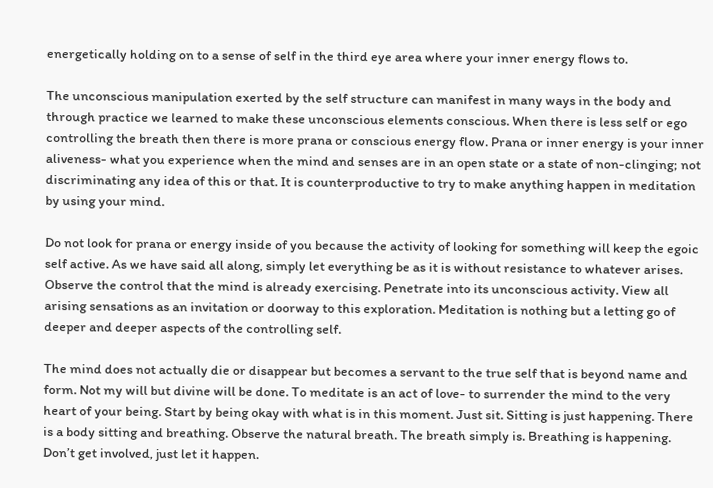energetically holding on to a sense of self in the third eye area where your inner energy flows to.

The unconscious manipulation exerted by the self structure can manifest in many ways in the body and through practice we learned to make these unconscious elements conscious. When there is less self or ego controlling the breath then there is more prana or conscious energy flow. Prana or inner energy is your inner aliveness- what you experience when the mind and senses are in an open state or a state of non-clinging; not discriminating any idea of this or that. It is counterproductive to try to make anything happen in meditation by using your mind.

Do not look for prana or energy inside of you because the activity of looking for something will keep the egoic self active. As we have said all along, simply let everything be as it is without resistance to whatever arises. Observe the control that the mind is already exercising. Penetrate into its unconscious activity. View all arising sensations as an invitation or doorway to this exploration. Meditation is nothing but a letting go of deeper and deeper aspects of the controlling self.

The mind does not actually die or disappear but becomes a servant to the true self that is beyond name and form. Not my will but divine will be done. To meditate is an act of love- to surrender the mind to the very heart of your being. Start by being okay with what is in this moment. Just sit. Sitting is just happening. There is a body sitting and breathing. Observe the natural breath. The breath simply is. Breathing is happening. Don’t get involved, just let it happen.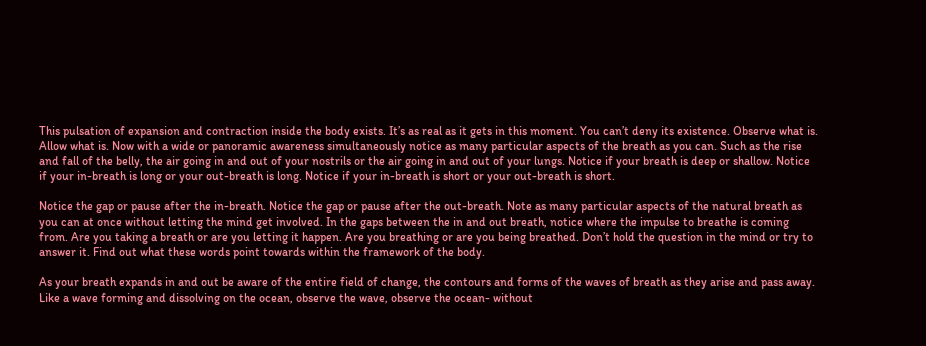This pulsation of expansion and contraction inside the body exists. It’s as real as it gets in this moment. You can’t deny its existence. Observe what is. Allow what is. Now with a wide or panoramic awareness simultaneously notice as many particular aspects of the breath as you can. Such as the rise and fall of the belly, the air going in and out of your nostrils or the air going in and out of your lungs. Notice if your breath is deep or shallow. Notice if your in-breath is long or your out-breath is long. Notice if your in-breath is short or your out-breath is short.

Notice the gap or pause after the in-breath. Notice the gap or pause after the out-breath. Note as many particular aspects of the natural breath as you can at once without letting the mind get involved. In the gaps between the in and out breath, notice where the impulse to breathe is coming from. Are you taking a breath or are you letting it happen. Are you breathing or are you being breathed. Don’t hold the question in the mind or try to answer it. Find out what these words point towards within the framework of the body.

As your breath expands in and out be aware of the entire field of change, the contours and forms of the waves of breath as they arise and pass away. Like a wave forming and dissolving on the ocean, observe the wave, observe the ocean- without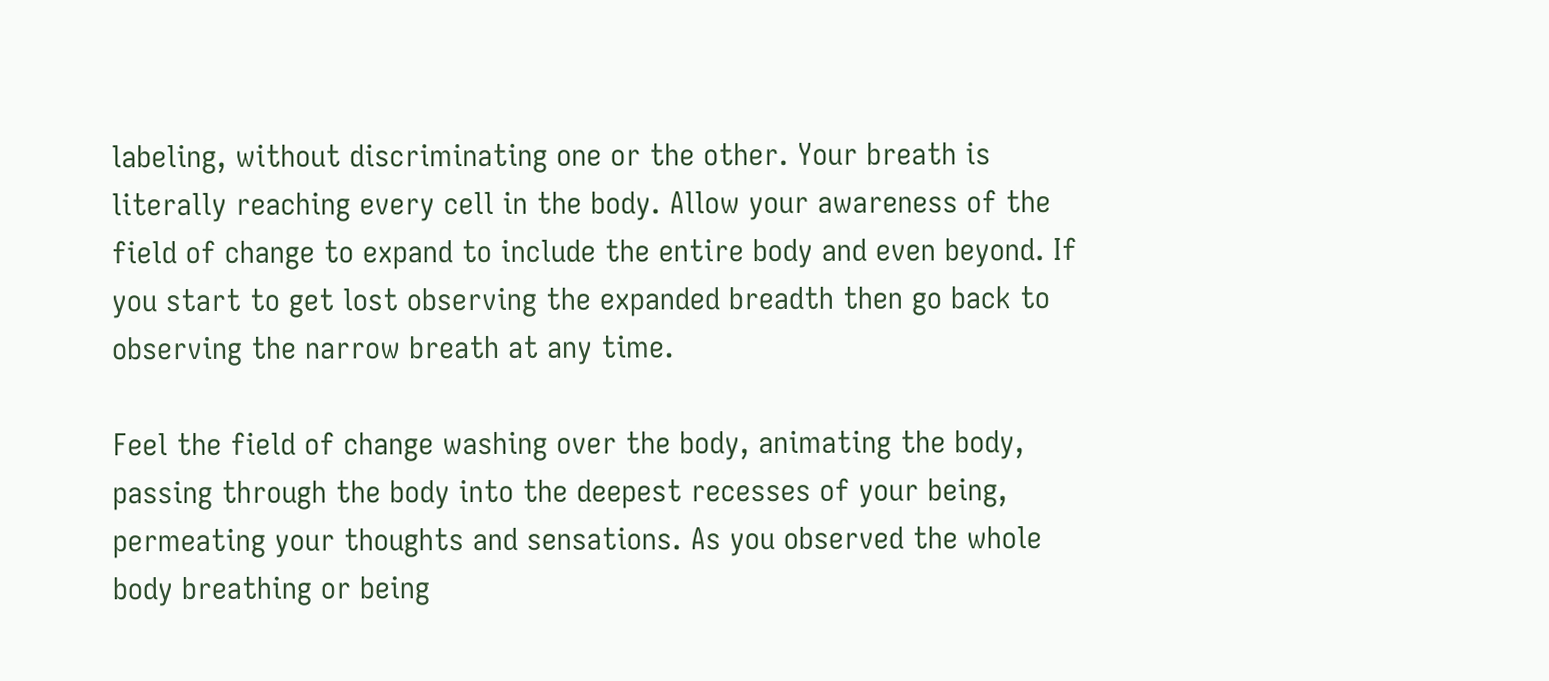labeling, without discriminating one or the other. Your breath is literally reaching every cell in the body. Allow your awareness of the field of change to expand to include the entire body and even beyond. If you start to get lost observing the expanded breadth then go back to observing the narrow breath at any time.

Feel the field of change washing over the body, animating the body, passing through the body into the deepest recesses of your being, permeating your thoughts and sensations. As you observed the whole body breathing or being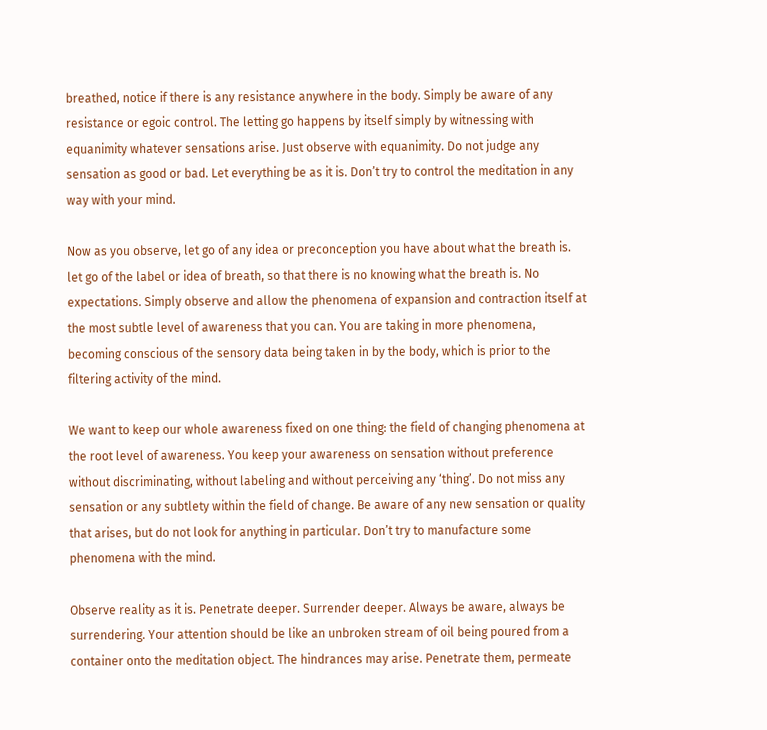breathed, notice if there is any resistance anywhere in the body. Simply be aware of any resistance or egoic control. The letting go happens by itself simply by witnessing with equanimity whatever sensations arise. Just observe with equanimity. Do not judge any sensation as good or bad. Let everything be as it is. Don’t try to control the meditation in any way with your mind.

Now as you observe, let go of any idea or preconception you have about what the breath is. let go of the label or idea of breath, so that there is no knowing what the breath is. No expectations. Simply observe and allow the phenomena of expansion and contraction itself at the most subtle level of awareness that you can. You are taking in more phenomena, becoming conscious of the sensory data being taken in by the body, which is prior to the filtering activity of the mind.

We want to keep our whole awareness fixed on one thing: the field of changing phenomena at the root level of awareness. You keep your awareness on sensation without preference without discriminating, without labeling and without perceiving any ‘thing’. Do not miss any sensation or any subtlety within the field of change. Be aware of any new sensation or quality that arises, but do not look for anything in particular. Don’t try to manufacture some phenomena with the mind.

Observe reality as it is. Penetrate deeper. Surrender deeper. Always be aware, always be surrendering. Your attention should be like an unbroken stream of oil being poured from a container onto the meditation object. The hindrances may arise. Penetrate them, permeate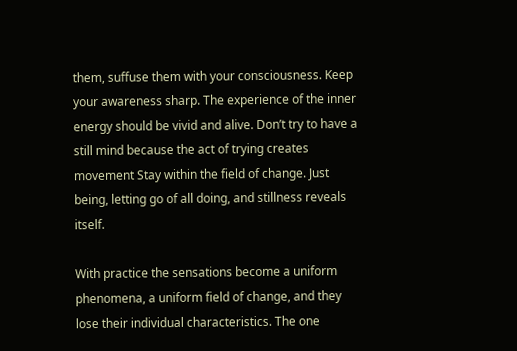them, suffuse them with your consciousness. Keep your awareness sharp. The experience of the inner energy should be vivid and alive. Don’t try to have a still mind because the act of trying creates movement Stay within the field of change. Just being, letting go of all doing, and stillness reveals itself.

With practice the sensations become a uniform phenomena, a uniform field of change, and they lose their individual characteristics. The one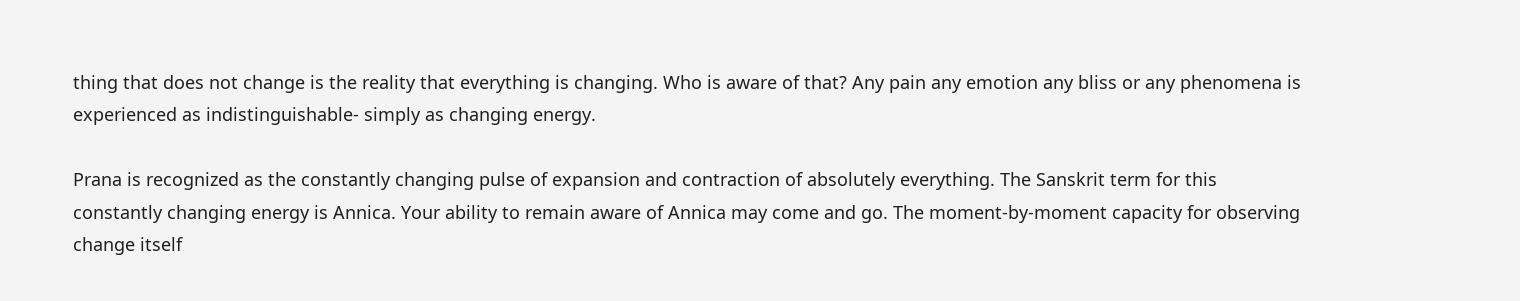thing that does not change is the reality that everything is changing. Who is aware of that? Any pain any emotion any bliss or any phenomena is experienced as indistinguishable- simply as changing energy.

Prana is recognized as the constantly changing pulse of expansion and contraction of absolutely everything. The Sanskrit term for this constantly changing energy is Annica. Your ability to remain aware of Annica may come and go. The moment-by-moment capacity for observing change itself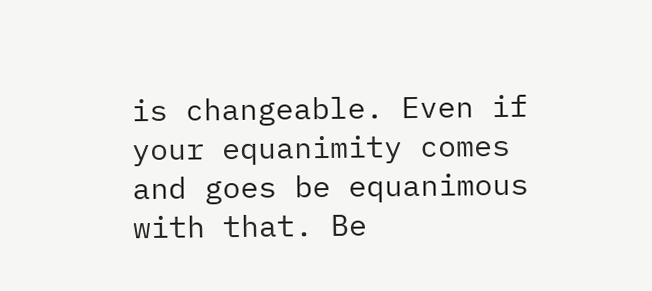is changeable. Even if your equanimity comes and goes be equanimous with that. Be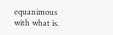equanimous with what is.